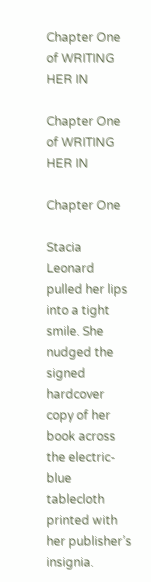Chapter One of WRITING HER IN

Chapter One of WRITING HER IN

Chapter One

Stacia Leonard pulled her lips into a tight smile. She nudged the signed hardcover copy of her book across the electric-blue tablecloth printed with her publisher’s insignia.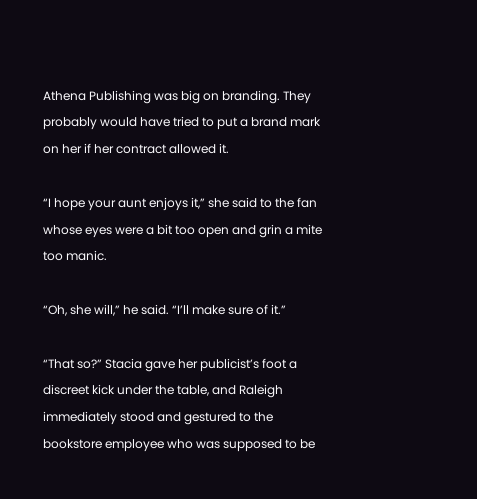Athena Publishing was big on branding. They probably would have tried to put a brand mark on her if her contract allowed it.

“I hope your aunt enjoys it,” she said to the fan whose eyes were a bit too open and grin a mite too manic.

“Oh, she will,” he said. “I’ll make sure of it.”

“That so?” Stacia gave her publicist’s foot a discreet kick under the table, and Raleigh immediately stood and gestured to the bookstore employee who was supposed to be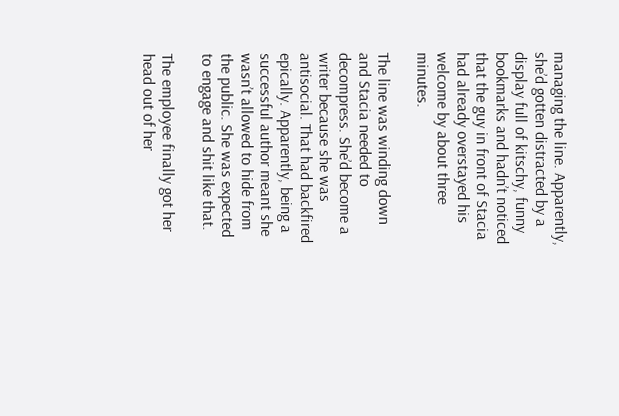managing the line. Apparently, she’d gotten distracted by a display full of kitschy, funny bookmarks and hadn’t noticed that the guy in front of Stacia had already overstayed his welcome by about three minutes.

The line was winding down and Stacia needed to decompress. She’d become a writer because she was antisocial. That had backfired epically. Apparently, being a successful author meant she wasn’t allowed to hide from the public. She was expected to engage and shit like that.

The employee finally got her head out of her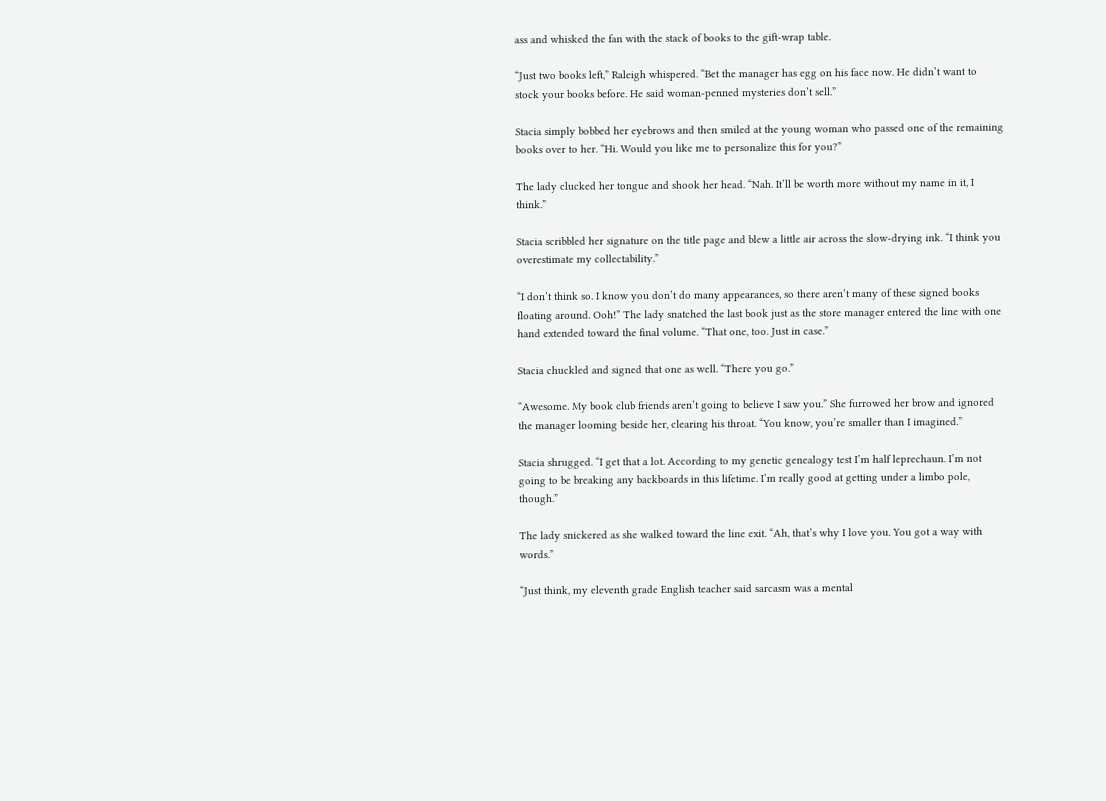ass and whisked the fan with the stack of books to the gift-wrap table.

“Just two books left,” Raleigh whispered. “Bet the manager has egg on his face now. He didn’t want to stock your books before. He said woman-penned mysteries don’t sell.”

Stacia simply bobbed her eyebrows and then smiled at the young woman who passed one of the remaining books over to her. “Hi. Would you like me to personalize this for you?”

The lady clucked her tongue and shook her head. “Nah. It’ll be worth more without my name in it, I think.”

Stacia scribbled her signature on the title page and blew a little air across the slow-drying ink. “I think you overestimate my collectability.”

“I don’t think so. I know you don’t do many appearances, so there aren’t many of these signed books floating around. Ooh!” The lady snatched the last book just as the store manager entered the line with one hand extended toward the final volume. “That one, too. Just in case.”

Stacia chuckled and signed that one as well. “There you go.”

“Awesome. My book club friends aren’t going to believe I saw you.” She furrowed her brow and ignored the manager looming beside her, clearing his throat. “You know, you’re smaller than I imagined.”

Stacia shrugged. “I get that a lot. According to my genetic genealogy test I’m half leprechaun. I’m not going to be breaking any backboards in this lifetime. I’m really good at getting under a limbo pole, though.”

The lady snickered as she walked toward the line exit. “Ah, that’s why I love you. You got a way with words.”

“Just think, my eleventh grade English teacher said sarcasm was a mental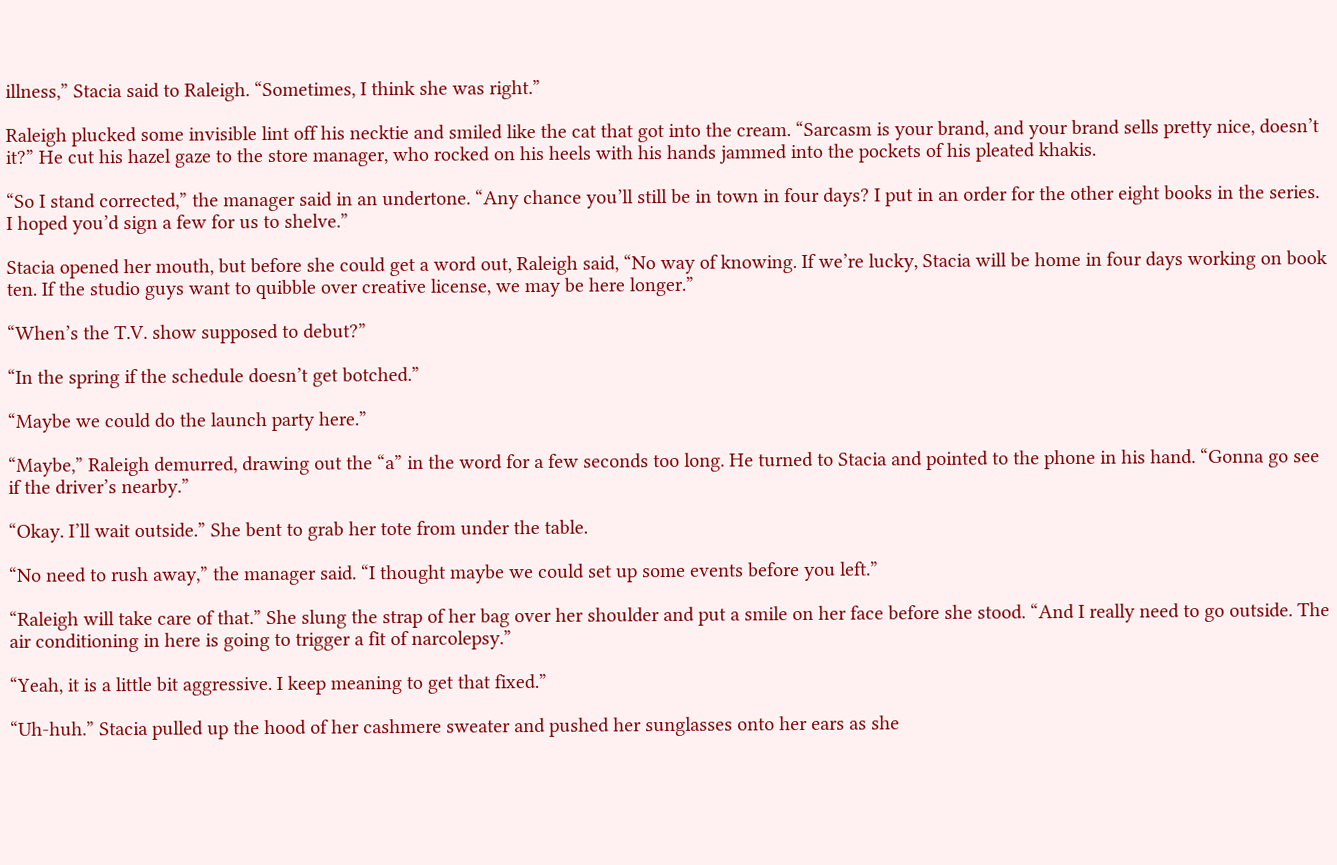illness,” Stacia said to Raleigh. “Sometimes, I think she was right.”

Raleigh plucked some invisible lint off his necktie and smiled like the cat that got into the cream. “Sarcasm is your brand, and your brand sells pretty nice, doesn’t it?” He cut his hazel gaze to the store manager, who rocked on his heels with his hands jammed into the pockets of his pleated khakis.

“So I stand corrected,” the manager said in an undertone. “Any chance you’ll still be in town in four days? I put in an order for the other eight books in the series. I hoped you’d sign a few for us to shelve.”

Stacia opened her mouth, but before she could get a word out, Raleigh said, “No way of knowing. If we’re lucky, Stacia will be home in four days working on book ten. If the studio guys want to quibble over creative license, we may be here longer.”

“When’s the T.V. show supposed to debut?”

“In the spring if the schedule doesn’t get botched.”

“Maybe we could do the launch party here.”

“Maybe,” Raleigh demurred, drawing out the “a” in the word for a few seconds too long. He turned to Stacia and pointed to the phone in his hand. “Gonna go see if the driver’s nearby.”

“Okay. I’ll wait outside.” She bent to grab her tote from under the table.

“No need to rush away,” the manager said. “I thought maybe we could set up some events before you left.”

“Raleigh will take care of that.” She slung the strap of her bag over her shoulder and put a smile on her face before she stood. “And I really need to go outside. The air conditioning in here is going to trigger a fit of narcolepsy.”

“Yeah, it is a little bit aggressive. I keep meaning to get that fixed.”

“Uh-huh.” Stacia pulled up the hood of her cashmere sweater and pushed her sunglasses onto her ears as she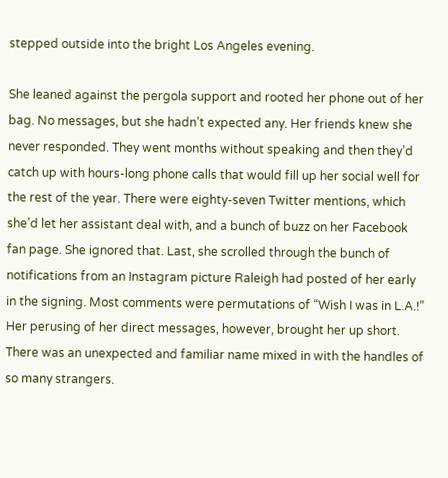stepped outside into the bright Los Angeles evening.

She leaned against the pergola support and rooted her phone out of her bag. No messages, but she hadn’t expected any. Her friends knew she never responded. They went months without speaking and then they’d catch up with hours-long phone calls that would fill up her social well for the rest of the year. There were eighty-seven Twitter mentions, which she’d let her assistant deal with, and a bunch of buzz on her Facebook fan page. She ignored that. Last, she scrolled through the bunch of notifications from an Instagram picture Raleigh had posted of her early in the signing. Most comments were permutations of “Wish I was in L.A.!” Her perusing of her direct messages, however, brought her up short. There was an unexpected and familiar name mixed in with the handles of so many strangers.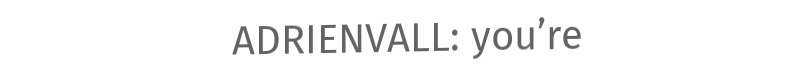ADRIENVALL: you’re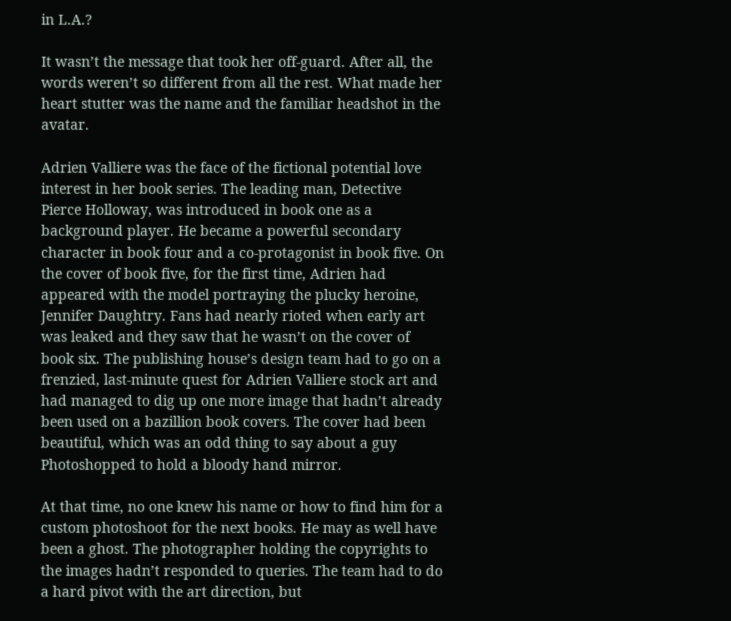in L.A.?

It wasn’t the message that took her off-guard. After all, the words weren’t so different from all the rest. What made her heart stutter was the name and the familiar headshot in the avatar.

Adrien Valliere was the face of the fictional potential love interest in her book series. The leading man, Detective Pierce Holloway, was introduced in book one as a background player. He became a powerful secondary character in book four and a co-protagonist in book five. On the cover of book five, for the first time, Adrien had appeared with the model portraying the plucky heroine, Jennifer Daughtry. Fans had nearly rioted when early art was leaked and they saw that he wasn’t on the cover of book six. The publishing house’s design team had to go on a frenzied, last-minute quest for Adrien Valliere stock art and had managed to dig up one more image that hadn’t already been used on a bazillion book covers. The cover had been beautiful, which was an odd thing to say about a guy Photoshopped to hold a bloody hand mirror.

At that time, no one knew his name or how to find him for a custom photoshoot for the next books. He may as well have been a ghost. The photographer holding the copyrights to the images hadn’t responded to queries. The team had to do a hard pivot with the art direction, but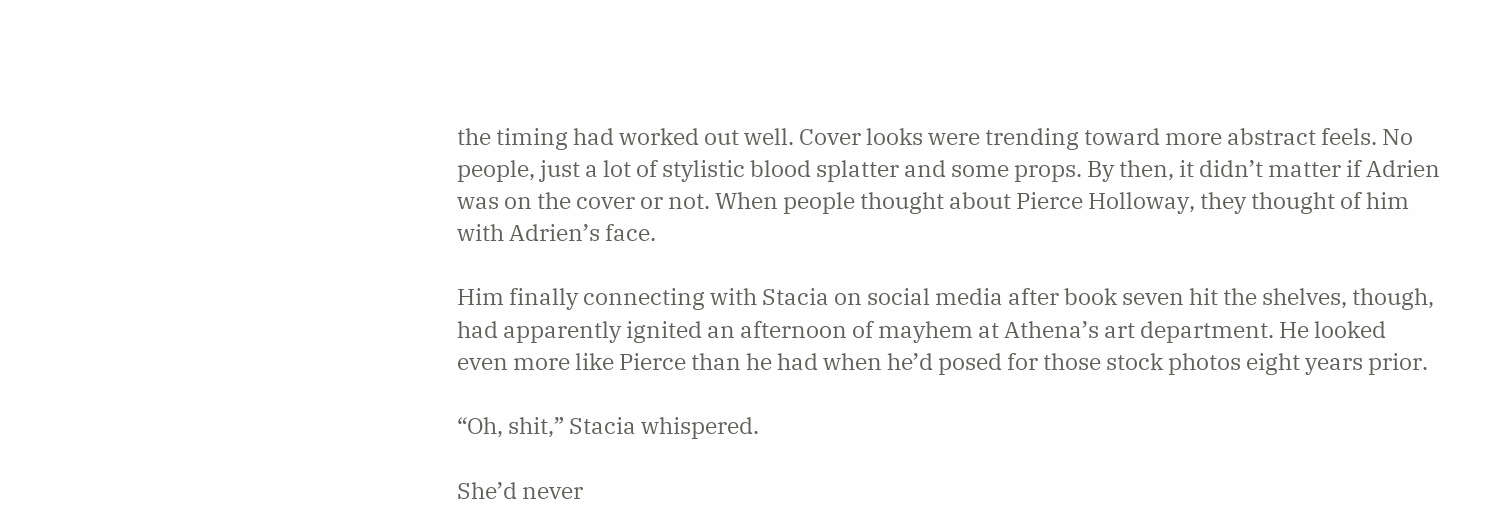the timing had worked out well. Cover looks were trending toward more abstract feels. No people, just a lot of stylistic blood splatter and some props. By then, it didn’t matter if Adrien was on the cover or not. When people thought about Pierce Holloway, they thought of him with Adrien’s face.

Him finally connecting with Stacia on social media after book seven hit the shelves, though, had apparently ignited an afternoon of mayhem at Athena’s art department. He looked even more like Pierce than he had when he’d posed for those stock photos eight years prior.

“Oh, shit,” Stacia whispered.

She’d never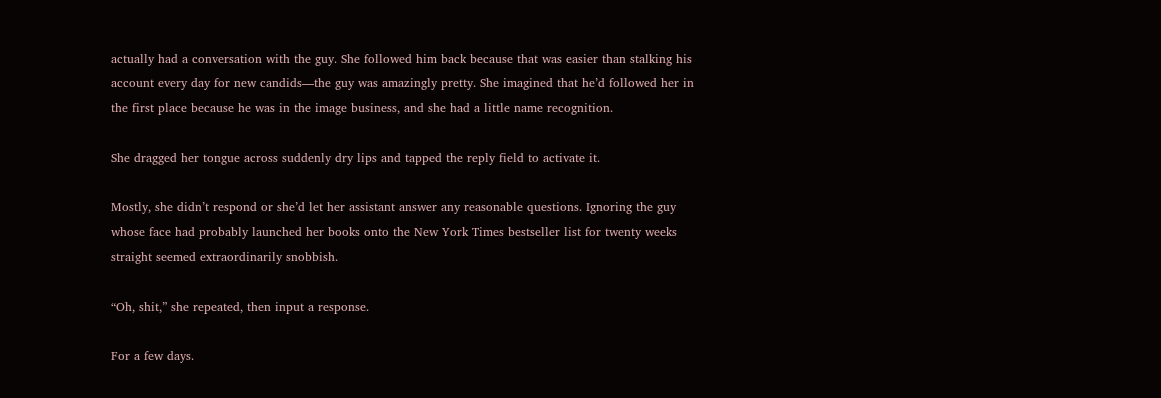actually had a conversation with the guy. She followed him back because that was easier than stalking his account every day for new candids—the guy was amazingly pretty. She imagined that he’d followed her in the first place because he was in the image business, and she had a little name recognition.

She dragged her tongue across suddenly dry lips and tapped the reply field to activate it.

Mostly, she didn’t respond or she’d let her assistant answer any reasonable questions. Ignoring the guy whose face had probably launched her books onto the New York Times bestseller list for twenty weeks straight seemed extraordinarily snobbish.

“Oh, shit,” she repeated, then input a response.

For a few days.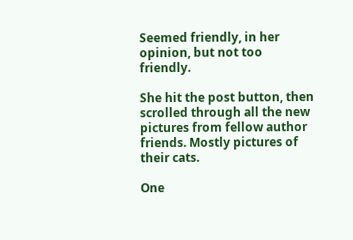Seemed friendly, in her opinion, but not too friendly.

She hit the post button, then scrolled through all the new pictures from fellow author friends. Mostly pictures of their cats.

One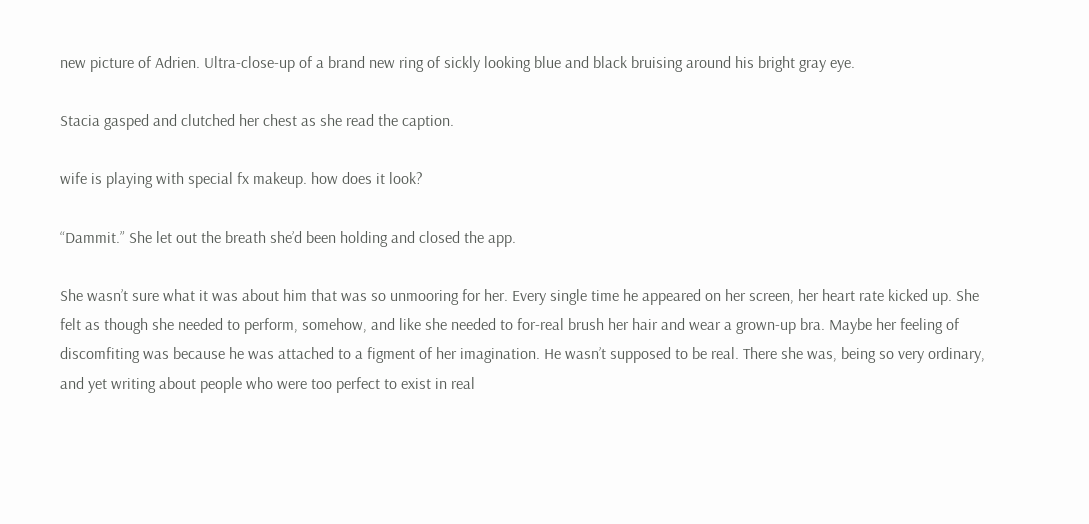new picture of Adrien. Ultra-close-up of a brand new ring of sickly looking blue and black bruising around his bright gray eye.

Stacia gasped and clutched her chest as she read the caption.

wife is playing with special fx makeup. how does it look?

“Dammit.” She let out the breath she’d been holding and closed the app.

She wasn’t sure what it was about him that was so unmooring for her. Every single time he appeared on her screen, her heart rate kicked up. She felt as though she needed to perform, somehow, and like she needed to for-real brush her hair and wear a grown-up bra. Maybe her feeling of discomfiting was because he was attached to a figment of her imagination. He wasn’t supposed to be real. There she was, being so very ordinary, and yet writing about people who were too perfect to exist in real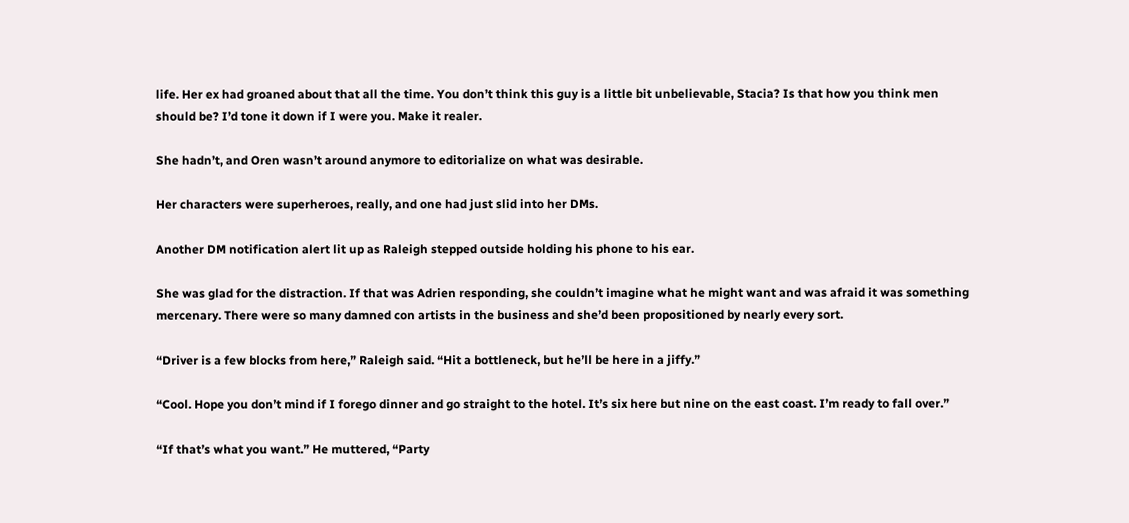life. Her ex had groaned about that all the time. You don’t think this guy is a little bit unbelievable, Stacia? Is that how you think men should be? I’d tone it down if I were you. Make it realer.

She hadn’t, and Oren wasn’t around anymore to editorialize on what was desirable.

Her characters were superheroes, really, and one had just slid into her DMs.

Another DM notification alert lit up as Raleigh stepped outside holding his phone to his ear.

She was glad for the distraction. If that was Adrien responding, she couldn’t imagine what he might want and was afraid it was something mercenary. There were so many damned con artists in the business and she’d been propositioned by nearly every sort.

“Driver is a few blocks from here,” Raleigh said. “Hit a bottleneck, but he’ll be here in a jiffy.”

“Cool. Hope you don’t mind if I forego dinner and go straight to the hotel. It’s six here but nine on the east coast. I’m ready to fall over.”

“If that’s what you want.” He muttered, “Party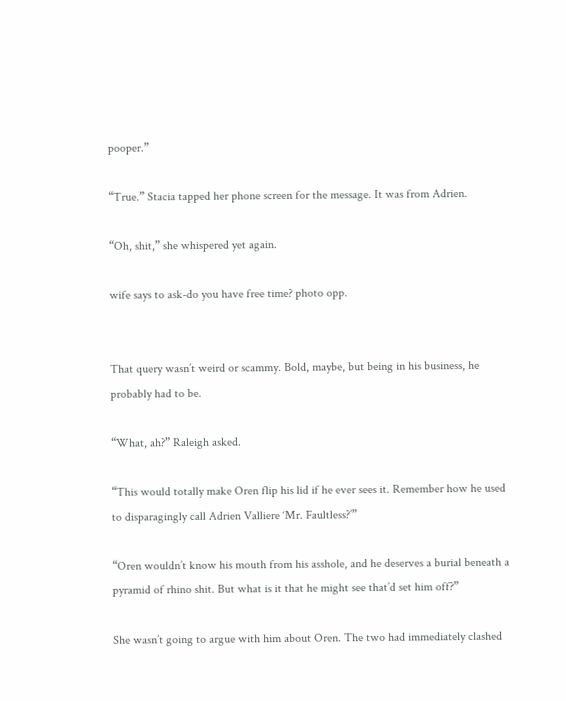pooper.”

“True.” Stacia tapped her phone screen for the message. It was from Adrien.

“Oh, shit,” she whispered yet again.

wife says to ask-do you have free time? photo opp.


That query wasn’t weird or scammy. Bold, maybe, but being in his business, he probably had to be.

“What, ah?” Raleigh asked.

“This would totally make Oren flip his lid if he ever sees it. Remember how he used to disparagingly call Adrien Valliere ‘Mr. Faultless?’”

“Oren wouldn’t know his mouth from his asshole, and he deserves a burial beneath a pyramid of rhino shit. But what is it that he might see that’d set him off?”

She wasn’t going to argue with him about Oren. The two had immediately clashed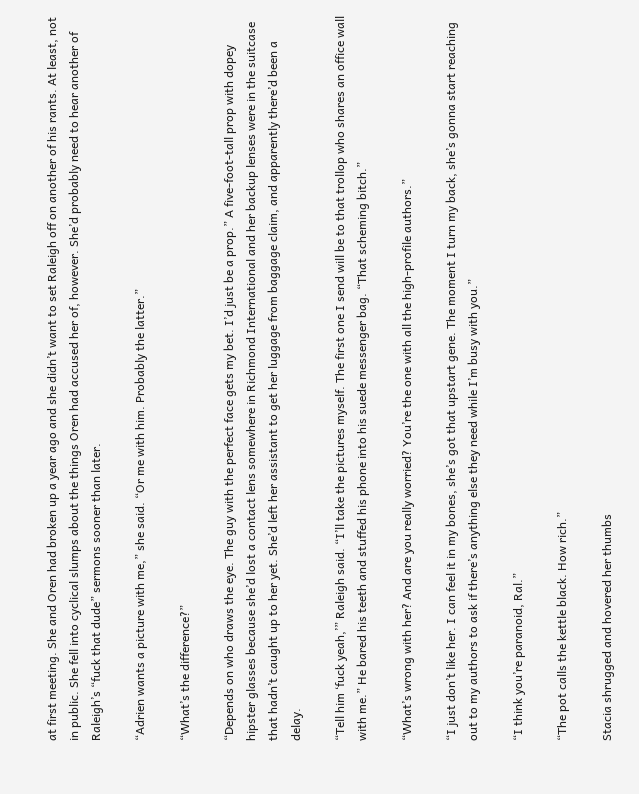at first meeting. She and Oren had broken up a year ago and she didn’t want to set Raleigh off on another of his rants. At least, not in public. She fell into cyclical slumps about the things Oren had accused her of, however. She’d probably need to hear another of Raleigh’s “fuck that dude” sermons sooner than later.

“Adrien wants a picture with me,” she said. “Or me with him. Probably the latter.”

“What’s the difference?”

“Depends on who draws the eye. The guy with the perfect face gets my bet. I’d just be a prop.” A five-foot-tall prop with dopey hipster glasses because she’d lost a contact lens somewhere in Richmond International and her backup lenses were in the suitcase that hadn’t caught up to her yet. She’d left her assistant to get her luggage from baggage claim, and apparently there’d been a delay.

“Tell him ‘fuck yeah,’” Raleigh said. “I’ll take the pictures myself. The first one I send will be to that trollop who shares an office wall with me.” He bared his teeth and stuffed his phone into his suede messenger bag. “That scheming bitch.”

“What’s wrong with her? And are you really worried? You’re the one with all the high-profile authors.”

“I just don’t like her. I can feel it in my bones, she’s got that upstart gene. The moment I turn my back, she’s gonna start reaching out to my authors to ask if there’s anything else they need while I’m busy with you.”

“I think you’re paranoid, Ral.”

“The pot calls the kettle black. How rich.”

Stacia shrugged and hovered her thumbs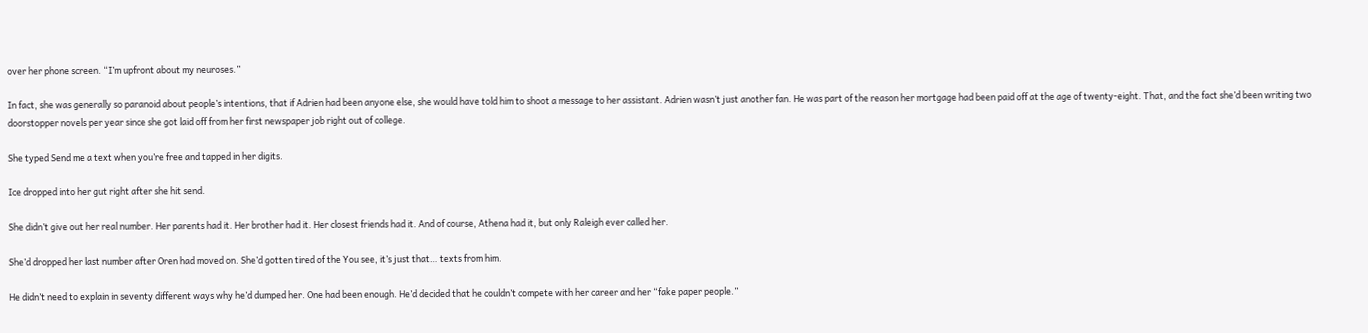over her phone screen. “I’m upfront about my neuroses.”

In fact, she was generally so paranoid about people’s intentions, that if Adrien had been anyone else, she would have told him to shoot a message to her assistant. Adrien wasn’t just another fan. He was part of the reason her mortgage had been paid off at the age of twenty-eight. That, and the fact she’d been writing two doorstopper novels per year since she got laid off from her first newspaper job right out of college.

She typed Send me a text when you’re free and tapped in her digits.

Ice dropped into her gut right after she hit send.

She didn’t give out her real number. Her parents had it. Her brother had it. Her closest friends had it. And of course, Athena had it, but only Raleigh ever called her.

She’d dropped her last number after Oren had moved on. She’d gotten tired of the You see, it’s just that… texts from him.

He didn’t need to explain in seventy different ways why he’d dumped her. One had been enough. He’d decided that he couldn’t compete with her career and her “fake paper people.”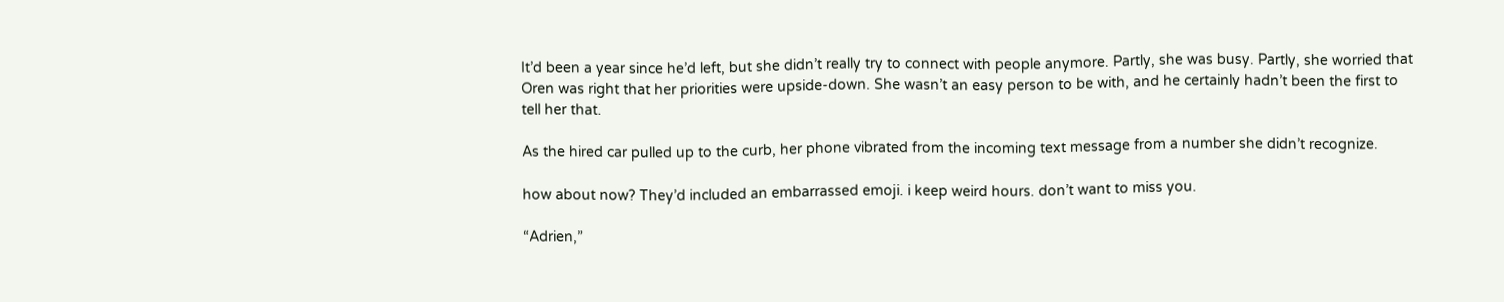It’d been a year since he’d left, but she didn’t really try to connect with people anymore. Partly, she was busy. Partly, she worried that Oren was right that her priorities were upside-down. She wasn’t an easy person to be with, and he certainly hadn’t been the first to tell her that.

As the hired car pulled up to the curb, her phone vibrated from the incoming text message from a number she didn’t recognize.

how about now? They’d included an embarrassed emoji. i keep weird hours. don’t want to miss you.

“Adrien,”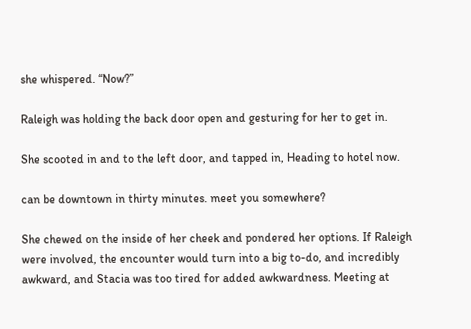she whispered. “Now?”

Raleigh was holding the back door open and gesturing for her to get in.

She scooted in and to the left door, and tapped in, Heading to hotel now.

can be downtown in thirty minutes. meet you somewhere?

She chewed on the inside of her cheek and pondered her options. If Raleigh were involved, the encounter would turn into a big to-do, and incredibly awkward, and Stacia was too tired for added awkwardness. Meeting at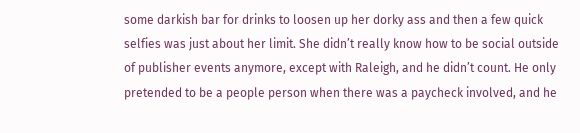some darkish bar for drinks to loosen up her dorky ass and then a few quick selfies was just about her limit. She didn’t really know how to be social outside of publisher events anymore, except with Raleigh, and he didn’t count. He only pretended to be a people person when there was a paycheck involved, and he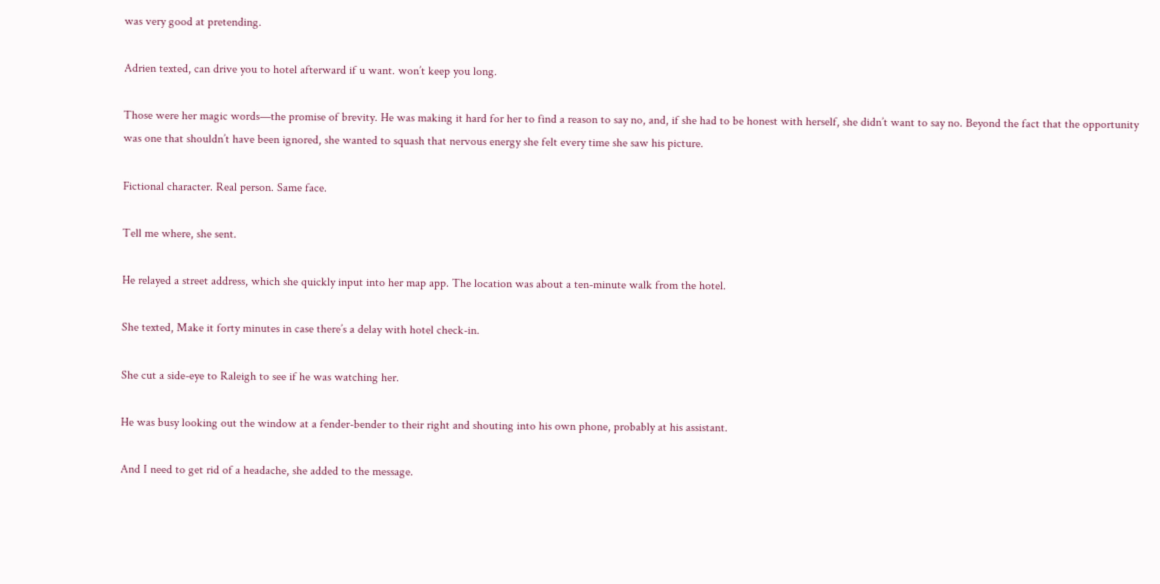was very good at pretending.

Adrien texted, can drive you to hotel afterward if u want. won’t keep you long.

Those were her magic words—the promise of brevity. He was making it hard for her to find a reason to say no, and, if she had to be honest with herself, she didn’t want to say no. Beyond the fact that the opportunity was one that shouldn’t have been ignored, she wanted to squash that nervous energy she felt every time she saw his picture.

Fictional character. Real person. Same face.

Tell me where, she sent.

He relayed a street address, which she quickly input into her map app. The location was about a ten-minute walk from the hotel.

She texted, Make it forty minutes in case there’s a delay with hotel check-in.

She cut a side-eye to Raleigh to see if he was watching her.

He was busy looking out the window at a fender-bender to their right and shouting into his own phone, probably at his assistant.

And I need to get rid of a headache, she added to the message.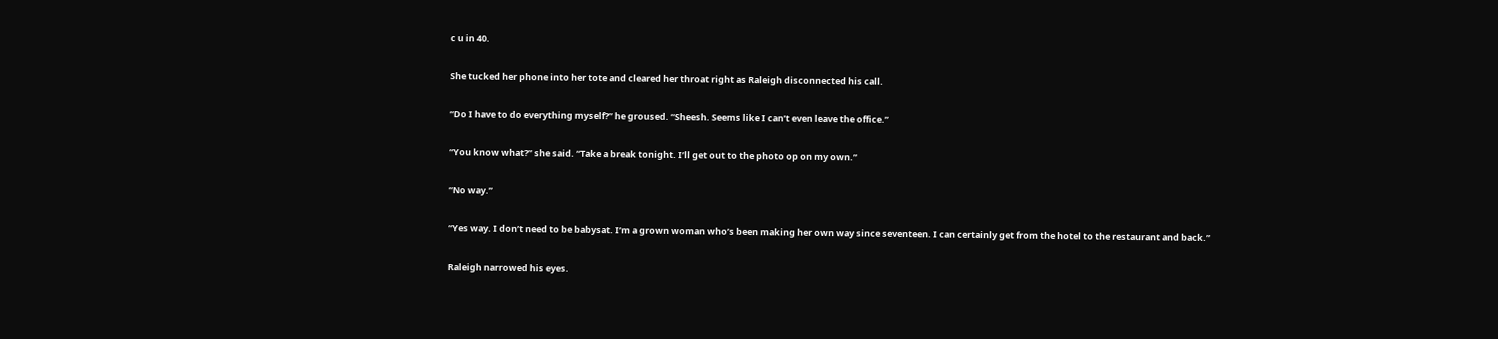c u in 40.

She tucked her phone into her tote and cleared her throat right as Raleigh disconnected his call.

“Do I have to do everything myself?” he groused. “Sheesh. Seems like I can’t even leave the office.”

“You know what?” she said. “Take a break tonight. I’ll get out to the photo op on my own.”

“No way.”

“Yes way. I don’t need to be babysat. I’m a grown woman who’s been making her own way since seventeen. I can certainly get from the hotel to the restaurant and back.”

Raleigh narrowed his eyes.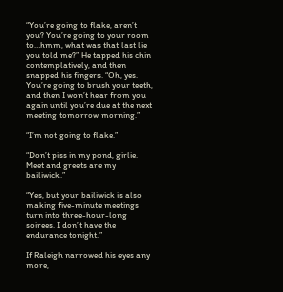“You’re going to flake, aren’t you? You’re going to your room to…hmm, what was that last lie you told me?” He tapped his chin contemplatively, and then snapped his fingers. “Oh, yes. You’re going to brush your teeth, and then I won’t hear from you again until you’re due at the next meeting tomorrow morning.”

“I’m not going to flake.”

“Don’t piss in my pond, girlie. Meet and greets are my bailiwick.”

“Yes, but your bailiwick is also making five-minute meetings turn into three-hour-long soirees. I don’t have the endurance tonight.”

If Raleigh narrowed his eyes any more,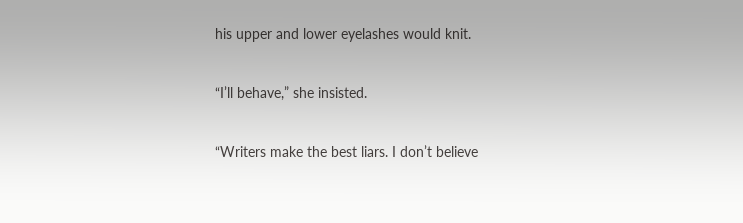his upper and lower eyelashes would knit.

“I’ll behave,” she insisted.

“Writers make the best liars. I don’t believe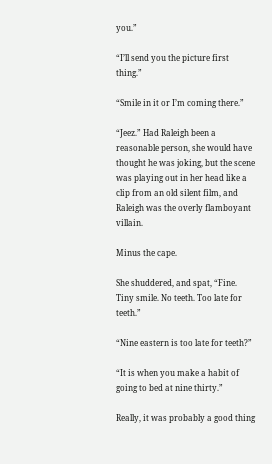you.”

“I’ll send you the picture first thing.”

“Smile in it or I’m coming there.”

“Jeez.” Had Raleigh been a reasonable person, she would have thought he was joking, but the scene was playing out in her head like a clip from an old silent film, and Raleigh was the overly flamboyant villain.

Minus the cape.

She shuddered, and spat, “Fine. Tiny smile. No teeth. Too late for teeth.”

“Nine eastern is too late for teeth?”

“It is when you make a habit of going to bed at nine thirty.”

Really, it was probably a good thing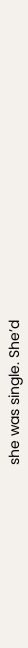she was single. She’d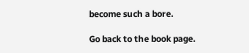become such a bore.

Go back to the book page.